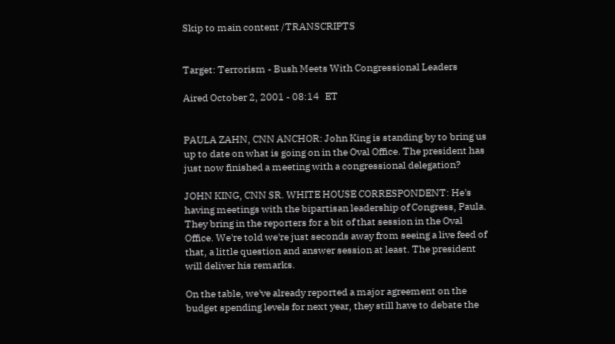Skip to main content /TRANSCRIPTS


Target: Terrorism - Bush Meets With Congressional Leaders

Aired October 2, 2001 - 08:14   ET


PAULA ZAHN, CNN ANCHOR: John King is standing by to bring us up to date on what is going on in the Oval Office. The president has just now finished a meeting with a congressional delegation?

JOHN KING, CNN SR. WHITE HOUSE CORRESPONDENT: He's having meetings with the bipartisan leadership of Congress, Paula. They bring in the reporters for a bit of that session in the Oval Office. We're told we're just seconds away from seeing a live feed of that, a little question and answer session at least. The president will deliver his remarks.

On the table, we've already reported a major agreement on the budget spending levels for next year, they still have to debate the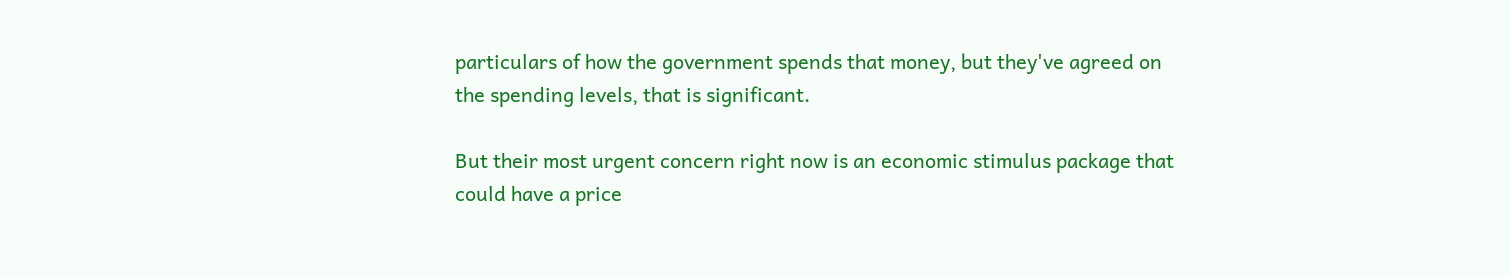particulars of how the government spends that money, but they've agreed on the spending levels, that is significant.

But their most urgent concern right now is an economic stimulus package that could have a price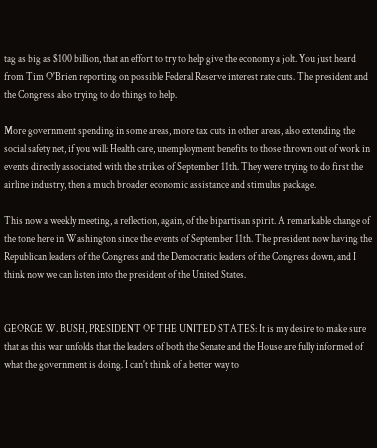tag as big as $100 billion, that an effort to try to help give the economy a jolt. You just heard from Tim O'Brien reporting on possible Federal Reserve interest rate cuts. The president and the Congress also trying to do things to help.

More government spending in some areas, more tax cuts in other areas, also extending the social safety net, if you will: Health care, unemployment benefits to those thrown out of work in events directly associated with the strikes of September 11th. They were trying to do first the airline industry, then a much broader economic assistance and stimulus package.

This now a weekly meeting, a reflection, again, of the bipartisan spirit. A remarkable change of the tone here in Washington since the events of September 11th. The president now having the Republican leaders of the Congress and the Democratic leaders of the Congress down, and I think now we can listen into the president of the United States.


GEORGE W. BUSH, PRESIDENT OF THE UNITED STATES: It is my desire to make sure that as this war unfolds that the leaders of both the Senate and the House are fully informed of what the government is doing. I can't think of a better way to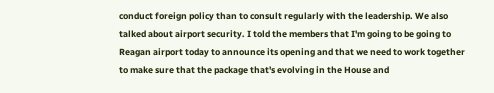conduct foreign policy than to consult regularly with the leadership. We also talked about airport security. I told the members that I'm going to be going to Reagan airport today to announce its opening and that we need to work together to make sure that the package that's evolving in the House and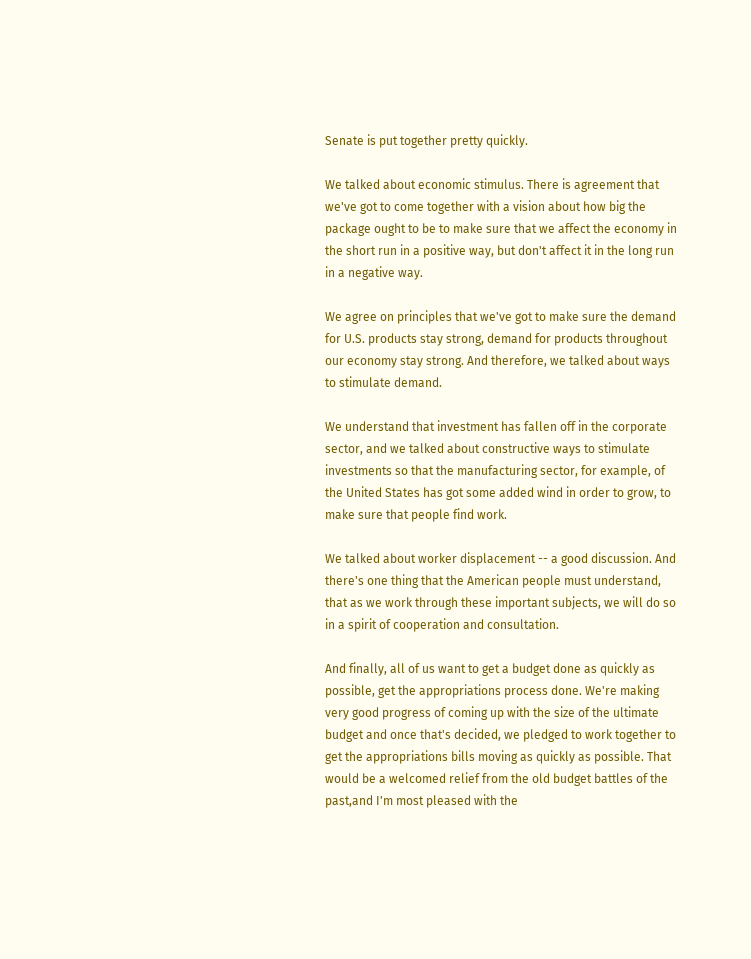Senate is put together pretty quickly.

We talked about economic stimulus. There is agreement that we've got to come together with a vision about how big the package ought to be to make sure that we affect the economy in the short run in a positive way, but don't affect it in the long run in a negative way.

We agree on principles that we've got to make sure the demand for U.S. products stay strong, demand for products throughout our economy stay strong. And therefore, we talked about ways to stimulate demand.

We understand that investment has fallen off in the corporate sector, and we talked about constructive ways to stimulate investments so that the manufacturing sector, for example, of the United States has got some added wind in order to grow, to make sure that people find work.

We talked about worker displacement -- a good discussion. And there's one thing that the American people must understand, that as we work through these important subjects, we will do so in a spirit of cooperation and consultation.

And finally, all of us want to get a budget done as quickly as possible, get the appropriations process done. We're making very good progress of coming up with the size of the ultimate budget and once that's decided, we pledged to work together to get the appropriations bills moving as quickly as possible. That would be a welcomed relief from the old budget battles of the past,and I'm most pleased with the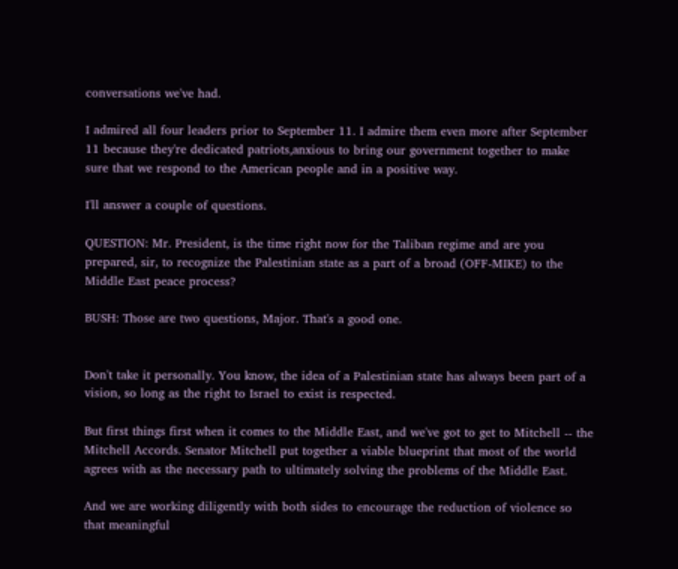conversations we've had.

I admired all four leaders prior to September 11. I admire them even more after September 11 because they're dedicated patriots,anxious to bring our government together to make sure that we respond to the American people and in a positive way.

I'll answer a couple of questions.

QUESTION: Mr. President, is the time right now for the Taliban regime and are you prepared, sir, to recognize the Palestinian state as a part of a broad (OFF-MIKE) to the Middle East peace process?

BUSH: Those are two questions, Major. That's a good one.


Don't take it personally. You know, the idea of a Palestinian state has always been part of a vision, so long as the right to Israel to exist is respected.

But first things first when it comes to the Middle East, and we've got to get to Mitchell -- the Mitchell Accords. Senator Mitchell put together a viable blueprint that most of the world agrees with as the necessary path to ultimately solving the problems of the Middle East.

And we are working diligently with both sides to encourage the reduction of violence so that meaningful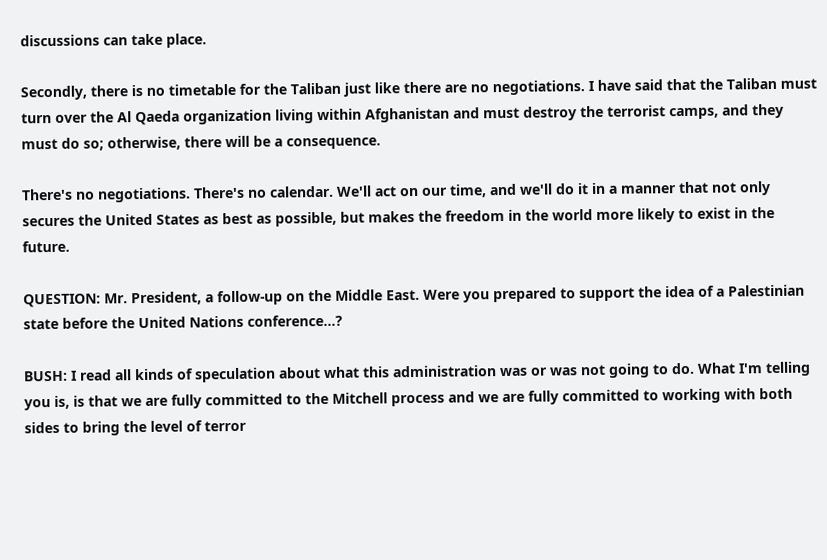discussions can take place.

Secondly, there is no timetable for the Taliban just like there are no negotiations. I have said that the Taliban must turn over the Al Qaeda organization living within Afghanistan and must destroy the terrorist camps, and they must do so; otherwise, there will be a consequence.

There's no negotiations. There's no calendar. We'll act on our time, and we'll do it in a manner that not only secures the United States as best as possible, but makes the freedom in the world more likely to exist in the future.

QUESTION: Mr. President, a follow-up on the Middle East. Were you prepared to support the idea of a Palestinian state before the United Nations conference...?

BUSH: I read all kinds of speculation about what this administration was or was not going to do. What I'm telling you is, is that we are fully committed to the Mitchell process and we are fully committed to working with both sides to bring the level of terror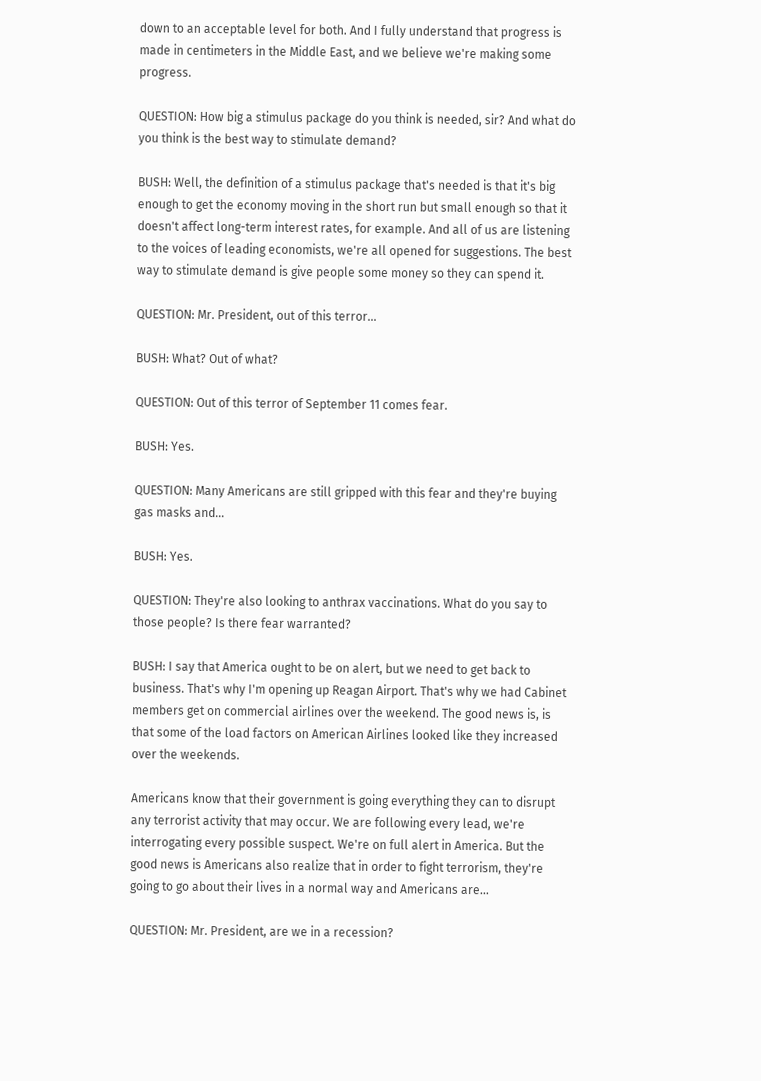down to an acceptable level for both. And I fully understand that progress is made in centimeters in the Middle East, and we believe we're making some progress.

QUESTION: How big a stimulus package do you think is needed, sir? And what do you think is the best way to stimulate demand?

BUSH: Well, the definition of a stimulus package that's needed is that it's big enough to get the economy moving in the short run but small enough so that it doesn't affect long-term interest rates, for example. And all of us are listening to the voices of leading economists, we're all opened for suggestions. The best way to stimulate demand is give people some money so they can spend it.

QUESTION: Mr. President, out of this terror...

BUSH: What? Out of what?

QUESTION: Out of this terror of September 11 comes fear.

BUSH: Yes.

QUESTION: Many Americans are still gripped with this fear and they're buying gas masks and...

BUSH: Yes.

QUESTION: They're also looking to anthrax vaccinations. What do you say to those people? Is there fear warranted?

BUSH: I say that America ought to be on alert, but we need to get back to business. That's why I'm opening up Reagan Airport. That's why we had Cabinet members get on commercial airlines over the weekend. The good news is, is that some of the load factors on American Airlines looked like they increased over the weekends.

Americans know that their government is going everything they can to disrupt any terrorist activity that may occur. We are following every lead, we're interrogating every possible suspect. We're on full alert in America. But the good news is Americans also realize that in order to fight terrorism, they're going to go about their lives in a normal way and Americans are...

QUESTION: Mr. President, are we in a recession?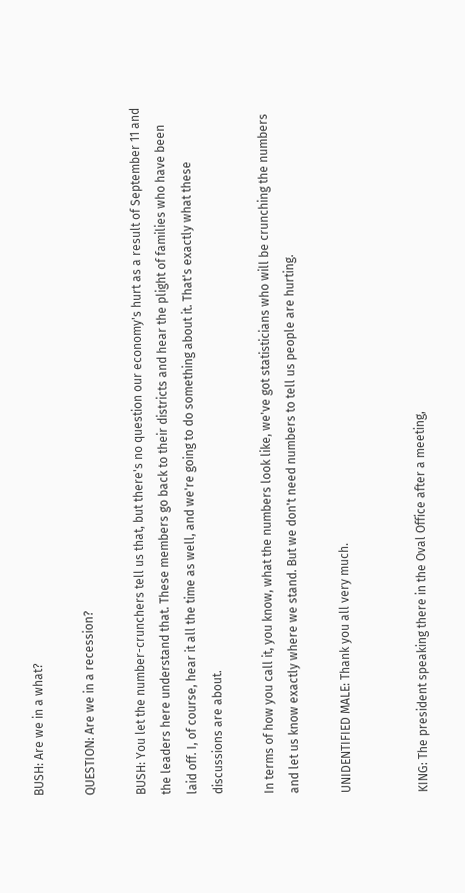BUSH: Are we in a what?

QUESTION: Are we in a recession?

BUSH: You let the number-crunchers tell us that, but there's no question our economy's hurt as a result of September 11 and the leaders here understand that. These members go back to their districts and hear the plight of families who have been laid off. I, of course, hear it all the time as well, and we're going to do something about it. That's exactly what these discussions are about.

In terms of how you call it, you know, what the numbers look like, we've got statisticians who will be crunching the numbers and let us know exactly where we stand. But we don't need numbers to tell us people are hurting.

UNIDENTIFIED MALE: Thank you all very much.


KING: The president speaking there in the Oval Office after a meeting,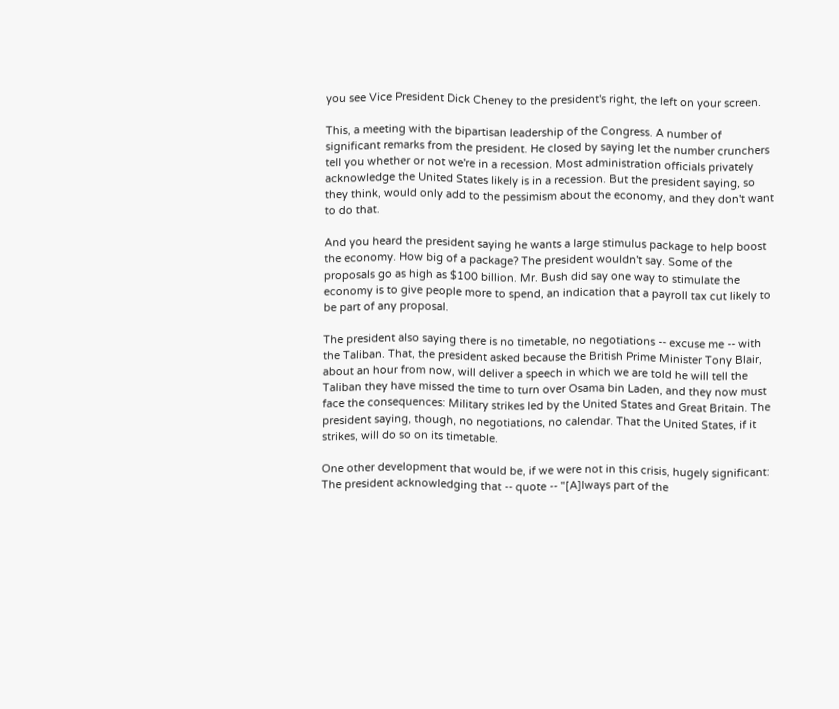you see Vice President Dick Cheney to the president's right, the left on your screen.

This, a meeting with the bipartisan leadership of the Congress. A number of significant remarks from the president. He closed by saying let the number crunchers tell you whether or not we're in a recession. Most administration officials privately acknowledge the United States likely is in a recession. But the president saying, so they think, would only add to the pessimism about the economy, and they don't want to do that.

And you heard the president saying he wants a large stimulus package to help boost the economy. How big of a package? The president wouldn't say. Some of the proposals go as high as $100 billion. Mr. Bush did say one way to stimulate the economy is to give people more to spend, an indication that a payroll tax cut likely to be part of any proposal.

The president also saying there is no timetable, no negotiations -- excuse me -- with the Taliban. That, the president asked because the British Prime Minister Tony Blair, about an hour from now, will deliver a speech in which we are told he will tell the Taliban they have missed the time to turn over Osama bin Laden, and they now must face the consequences: Military strikes led by the United States and Great Britain. The president saying, though, no negotiations, no calendar. That the United States, if it strikes, will do so on its timetable.

One other development that would be, if we were not in this crisis, hugely significant: The president acknowledging that -- quote -- "[A]lways part of the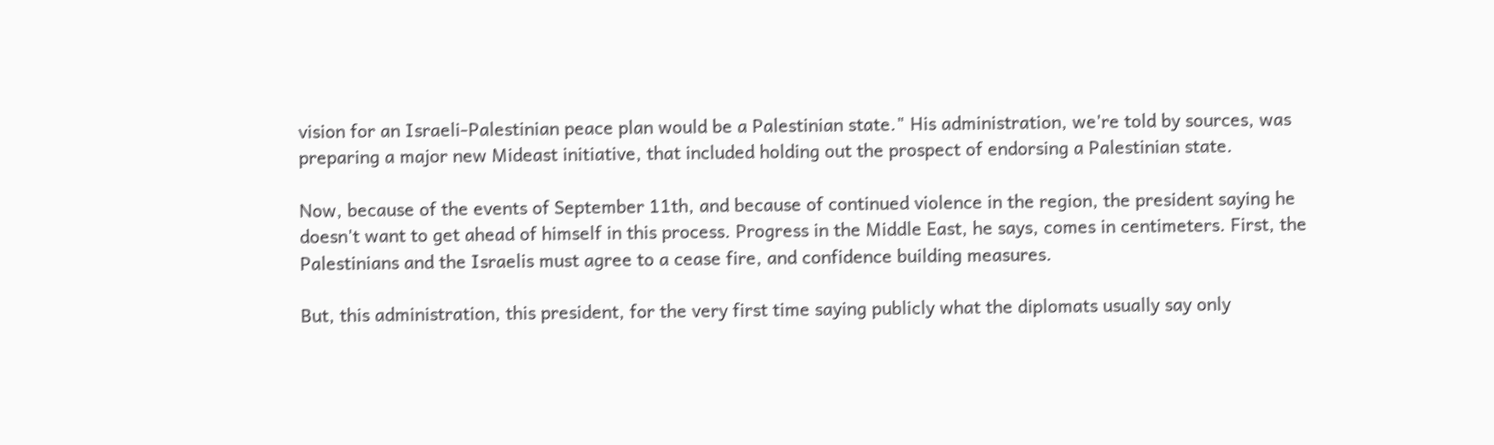vision for an Israeli-Palestinian peace plan would be a Palestinian state." His administration, we're told by sources, was preparing a major new Mideast initiative, that included holding out the prospect of endorsing a Palestinian state.

Now, because of the events of September 11th, and because of continued violence in the region, the president saying he doesn't want to get ahead of himself in this process. Progress in the Middle East, he says, comes in centimeters. First, the Palestinians and the Israelis must agree to a cease fire, and confidence building measures.

But, this administration, this president, for the very first time saying publicly what the diplomats usually say only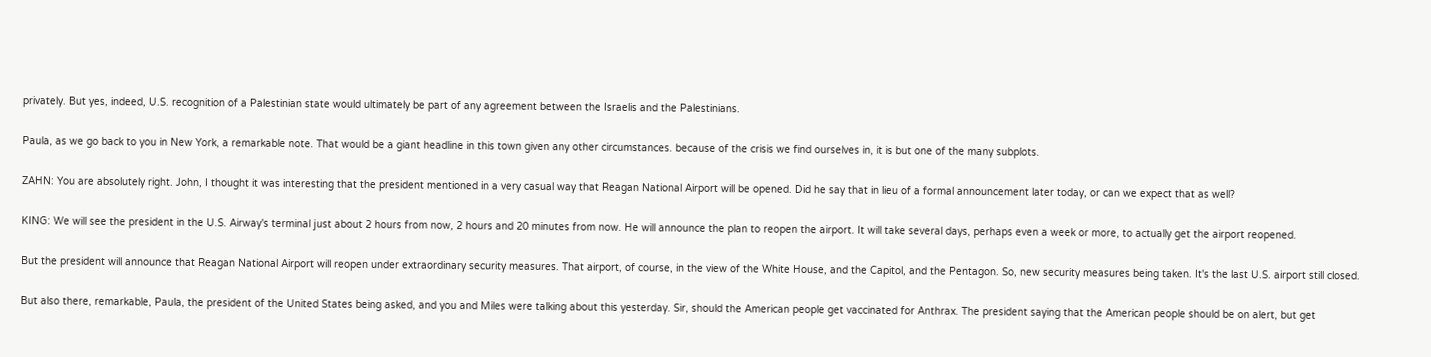privately. But yes, indeed, U.S. recognition of a Palestinian state would ultimately be part of any agreement between the Israelis and the Palestinians.

Paula, as we go back to you in New York, a remarkable note. That would be a giant headline in this town given any other circumstances. because of the crisis we find ourselves in, it is but one of the many subplots.

ZAHN: You are absolutely right. John, I thought it was interesting that the president mentioned in a very casual way that Reagan National Airport will be opened. Did he say that in lieu of a formal announcement later today, or can we expect that as well?

KING: We will see the president in the U.S. Airway's terminal just about 2 hours from now, 2 hours and 20 minutes from now. He will announce the plan to reopen the airport. It will take several days, perhaps even a week or more, to actually get the airport reopened.

But the president will announce that Reagan National Airport will reopen under extraordinary security measures. That airport, of course, in the view of the White House, and the Capitol, and the Pentagon. So, new security measures being taken. It's the last U.S. airport still closed.

But also there, remarkable, Paula, the president of the United States being asked, and you and Miles were talking about this yesterday. Sir, should the American people get vaccinated for Anthrax. The president saying that the American people should be on alert, but get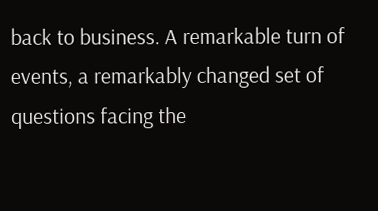back to business. A remarkable turn of events, a remarkably changed set of questions facing the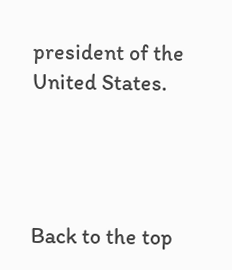president of the United States.




Back to the top